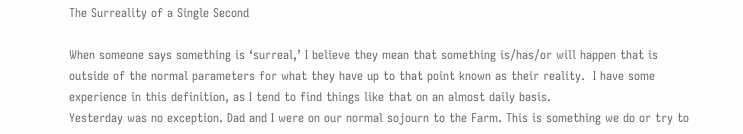The Surreality of a Single Second

When someone says something is ‘surreal,’ I believe they mean that something is/has/or will happen that is outside of the normal parameters for what they have up to that point known as their reality.  I have some experience in this definition, as I tend to find things like that on an almost daily basis.
Yesterday was no exception. Dad and I were on our normal sojourn to the Farm. This is something we do or try to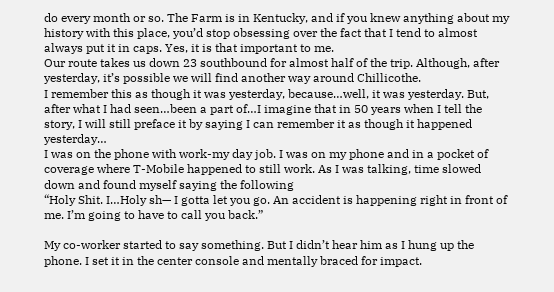do every month or so. The Farm is in Kentucky, and if you knew anything about my history with this place, you’d stop obsessing over the fact that I tend to almost always put it in caps. Yes, it is that important to me.
Our route takes us down 23 southbound for almost half of the trip. Although, after yesterday, it’s possible we will find another way around Chillicothe.
I remember this as though it was yesterday, because…well, it was yesterday. But, after what I had seen…been a part of…I imagine that in 50 years when I tell the story, I will still preface it by saying I can remember it as though it happened yesterday…
I was on the phone with work-my day job. I was on my phone and in a pocket of coverage where T-Mobile happened to still work. As I was talking, time slowed down and found myself saying the following
“Holy Shit. I…Holy sh— I gotta let you go. An accident is happening right in front of me. I’m going to have to call you back.”

My co-worker started to say something. But I didn’t hear him as I hung up the phone. I set it in the center console and mentally braced for impact.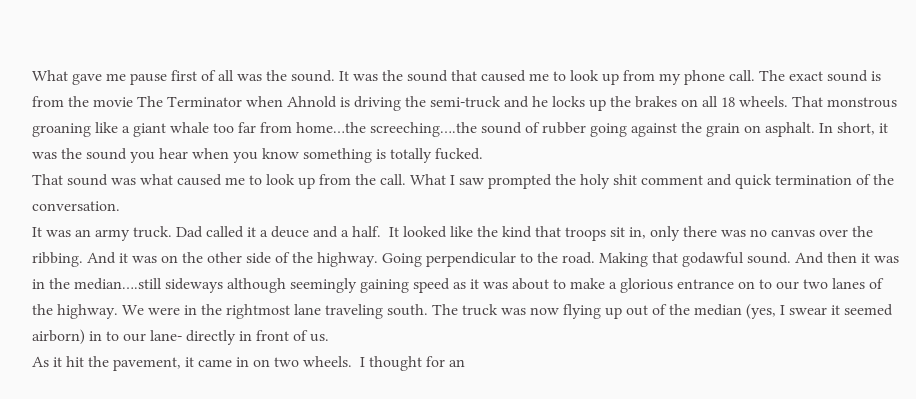What gave me pause first of all was the sound. It was the sound that caused me to look up from my phone call. The exact sound is from the movie The Terminator when Ahnold is driving the semi-truck and he locks up the brakes on all 18 wheels. That monstrous groaning like a giant whale too far from home…the screeching….the sound of rubber going against the grain on asphalt. In short, it was the sound you hear when you know something is totally fucked.
That sound was what caused me to look up from the call. What I saw prompted the holy shit comment and quick termination of the conversation.
It was an army truck. Dad called it a deuce and a half.  It looked like the kind that troops sit in, only there was no canvas over the ribbing. And it was on the other side of the highway. Going perpendicular to the road. Making that godawful sound. And then it was in the median….still sideways although seemingly gaining speed as it was about to make a glorious entrance on to our two lanes of the highway. We were in the rightmost lane traveling south. The truck was now flying up out of the median (yes, I swear it seemed airborn) in to our lane- directly in front of us.
As it hit the pavement, it came in on two wheels.  I thought for an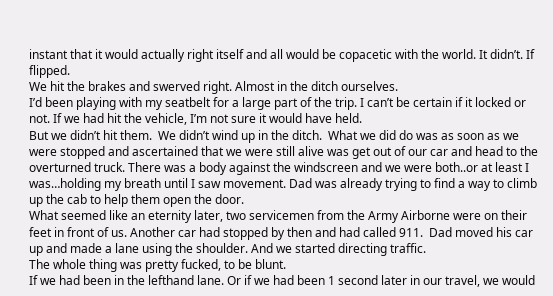instant that it would actually right itself and all would be copacetic with the world. It didn’t. If flipped.
We hit the brakes and swerved right. Almost in the ditch ourselves.
I’d been playing with my seatbelt for a large part of the trip. I can’t be certain if it locked or not. If we had hit the vehicle, I’m not sure it would have held.
But we didn’t hit them.  We didn’t wind up in the ditch.  What we did do was as soon as we were stopped and ascertained that we were still alive was get out of our car and head to the overturned truck. There was a body against the windscreen and we were both..or at least I was…holding my breath until I saw movement. Dad was already trying to find a way to climb up the cab to help them open the door.
What seemed like an eternity later, two servicemen from the Army Airborne were on their feet in front of us. Another car had stopped by then and had called 911.  Dad moved his car up and made a lane using the shoulder. And we started directing traffic.
The whole thing was pretty fucked, to be blunt.
If we had been in the lefthand lane. Or if we had been 1 second later in our travel, we would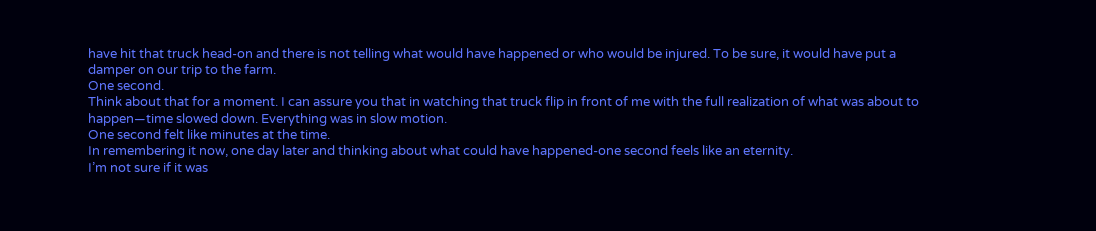have hit that truck head-on and there is not telling what would have happened or who would be injured. To be sure, it would have put a damper on our trip to the farm.
One second.
Think about that for a moment. I can assure you that in watching that truck flip in front of me with the full realization of what was about to happen—time slowed down. Everything was in slow motion.
One second felt like minutes at the time.
In remembering it now, one day later and thinking about what could have happened-one second feels like an eternity.
I’m not sure if it was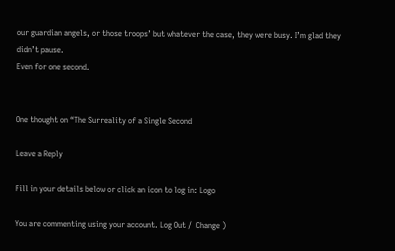our guardian angels, or those troops’ but whatever the case, they were busy. I’m glad they didn’t pause.
Even for one second.


One thought on “The Surreality of a Single Second

Leave a Reply

Fill in your details below or click an icon to log in: Logo

You are commenting using your account. Log Out /  Change )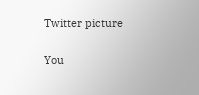Twitter picture

You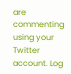are commenting using your Twitter account. Log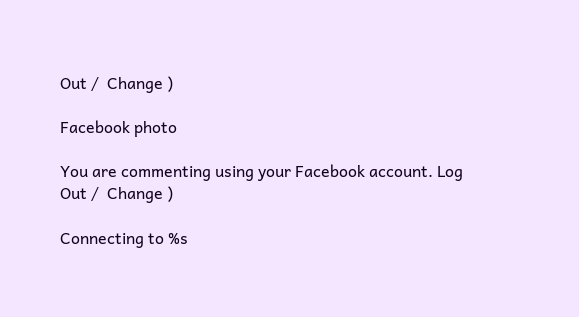Out /  Change )

Facebook photo

You are commenting using your Facebook account. Log Out /  Change )

Connecting to %s